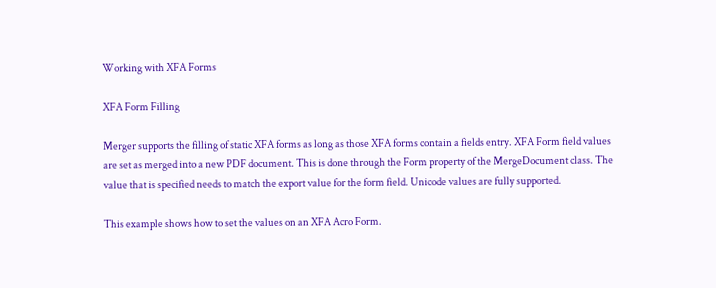Working with XFA Forms

XFA Form Filling

Merger supports the filling of static XFA forms as long as those XFA forms contain a fields entry. XFA Form field values are set as merged into a new PDF document. This is done through the Form property of the MergeDocument class. The value that is specified needs to match the export value for the form field. Unicode values are fully supported.

This example shows how to set the values on an XFA Acro Form.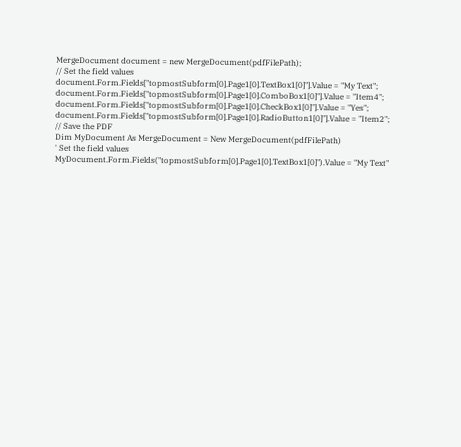MergeDocument document = new MergeDocument(pdfFilePath);
// Set the field values
document.Form.Fields["topmostSubform[0].Page1[0].TextBox1[0]"].Value = "My Text";
document.Form.Fields["topmostSubform[0].Page1[0].ComboBox1[0]"].Value = "Item4";
document.Form.Fields["topmostSubform[0].Page1[0].CheckBox1[0]"].Value = "Yes";
document.Form.Fields["topmostSubform[0].Page1[0].RadioButton1[0]"].Value = "Item2";
// Save the PDF
Dim MyDocument As MergeDocument = New MergeDocument(pdfFilePath)
' Set the field values
MyDocument.Form.Fields("topmostSubform[0].Page1[0].TextBox1[0]").Value = "My Text"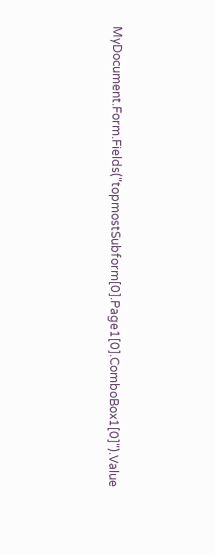MyDocument.Form.Fields("topmostSubform[0].Page1[0].ComboBox1[0]").Value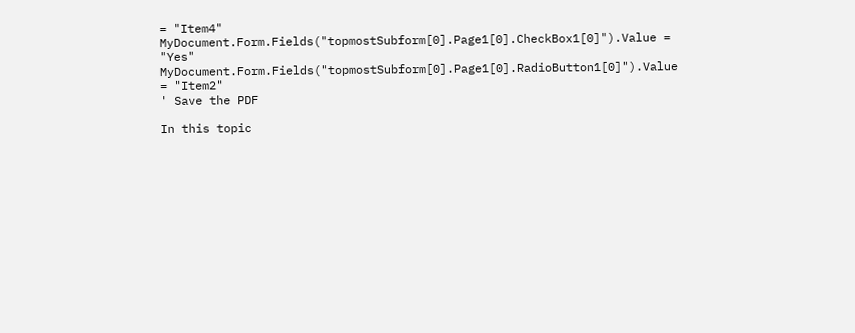= "Item4"
MyDocument.Form.Fields("topmostSubform[0].Page1[0].CheckBox1[0]").Value = "Yes"
MyDocument.Form.Fields("topmostSubform[0].Page1[0].RadioButton1[0]").Value = "Item2"
' Save the PDF

In this topic